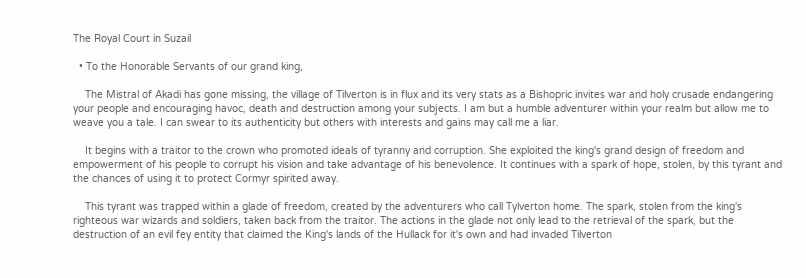The Royal Court in Suzail

  • To the Honorable Servants of our grand king,

    The Mistral of Akadi has gone missing, the village of Tilverton is in flux and its very stats as a Bishopric invites war and holy crusade endangering your people and encouraging havoc, death and destruction among your subjects. I am but a humble adventurer within your realm but allow me to weave you a tale. I can swear to its authenticity but others with interests and gains may call me a liar.

    It begins with a traitor to the crown who promoted ideals of tyranny and corruption. She exploited the king's grand design of freedom and empowerment of his people to corrupt his vision and take advantage of his benevolence. It continues with a spark of hope, stolen, by this tyrant and the chances of using it to protect Cormyr spirited away.

    This tyrant was trapped within a glade of freedom, created by the adventurers who call Tylverton home. The spark, stolen from the king's righteous war wizards and soldiers, taken back from the traitor. The actions in the glade not only lead to the retrieval of the spark, but the destruction of an evil fey entity that claimed the King's lands of the Hullack for it's own and had invaded Tilverton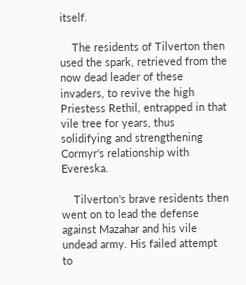itself.

    The residents of Tilverton then used the spark, retrieved from the now dead leader of these invaders, to revive the high Priestess Rethil, entrapped in that vile tree for years, thus solidifying and strengthening Cormyr's relationship with Evereska.

    Tilverton's brave residents then went on to lead the defense against Mazahar and his vile undead army. His failed attempt to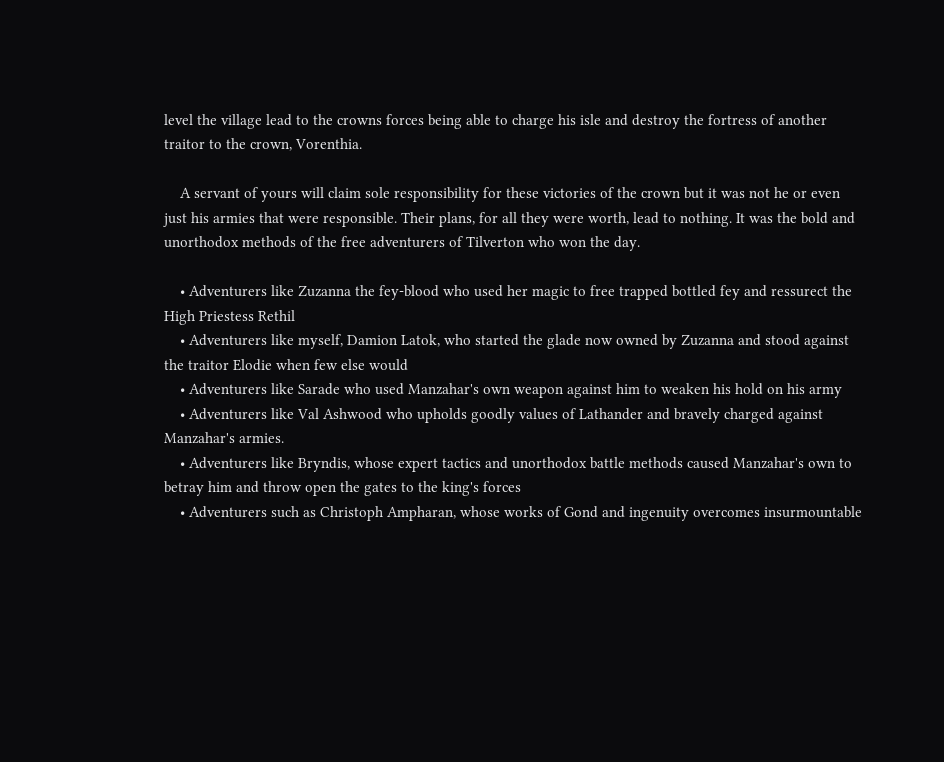level the village lead to the crowns forces being able to charge his isle and destroy the fortress of another traitor to the crown, Vorenthia.

    A servant of yours will claim sole responsibility for these victories of the crown but it was not he or even just his armies that were responsible. Their plans, for all they were worth, lead to nothing. It was the bold and unorthodox methods of the free adventurers of Tilverton who won the day.

    • Adventurers like Zuzanna the fey-blood who used her magic to free trapped bottled fey and ressurect the High Priestess Rethil
    • Adventurers like myself, Damion Latok, who started the glade now owned by Zuzanna and stood against the traitor Elodie when few else would
    • Adventurers like Sarade who used Manzahar's own weapon against him to weaken his hold on his army
    • Adventurers like Val Ashwood who upholds goodly values of Lathander and bravely charged against Manzahar's armies.
    • Adventurers like Bryndis, whose expert tactics and unorthodox battle methods caused Manzahar's own to betray him and throw open the gates to the king's forces
    • Adventurers such as Christoph Ampharan, whose works of Gond and ingenuity overcomes insurmountable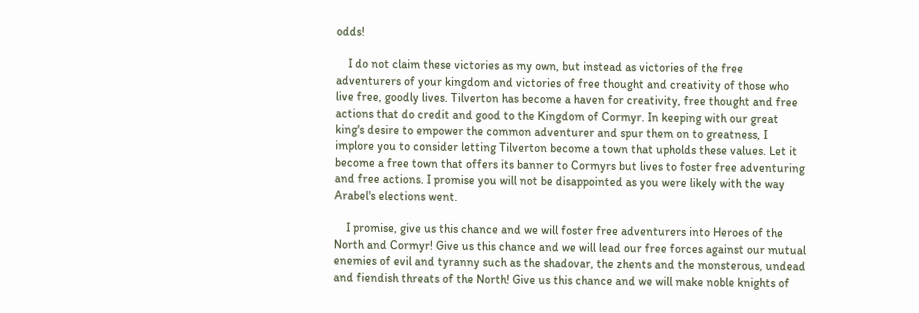odds!

    I do not claim these victories as my own, but instead as victories of the free adventurers of your kingdom and victories of free thought and creativity of those who live free, goodly lives. Tilverton has become a haven for creativity, free thought and free actions that do credit and good to the Kingdom of Cormyr. In keeping with our great king's desire to empower the common adventurer and spur them on to greatness, I implore you to consider letting Tilverton become a town that upholds these values. Let it become a free town that offers its banner to Cormyrs but lives to foster free adventuring and free actions. I promise you will not be disappointed as you were likely with the way Arabel's elections went.

    I promise, give us this chance and we will foster free adventurers into Heroes of the North and Cormyr! Give us this chance and we will lead our free forces against our mutual enemies of evil and tyranny such as the shadovar, the zhents and the monsterous, undead and fiendish threats of the North! Give us this chance and we will make noble knights of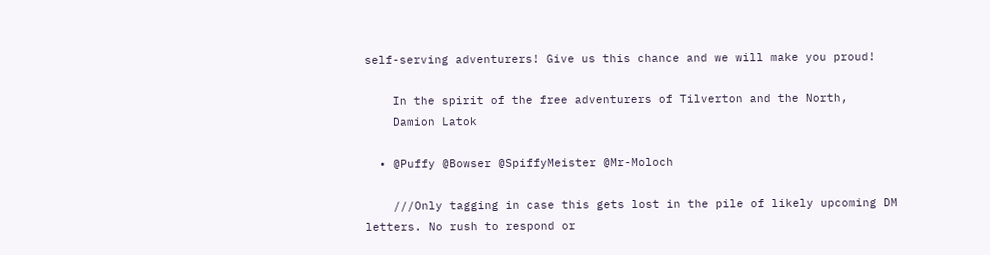self-serving adventurers! Give us this chance and we will make you proud!

    In the spirit of the free adventurers of Tilverton and the North,
    Damion Latok

  • @Puffy @Bowser @SpiffyMeister @Mr-Moloch

    ///Only tagging in case this gets lost in the pile of likely upcoming DM letters. No rush to respond or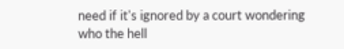need if it's ignored by a court wondering who the hell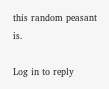this random peasant is.

Log in to reply